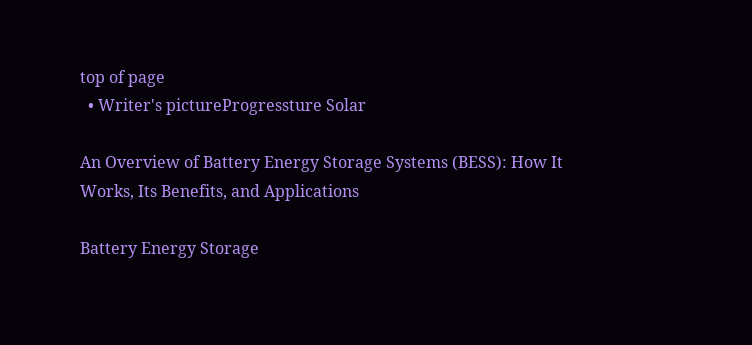top of page
  • Writer's pictureProgressture Solar

An Overview of Battery Energy Storage Systems (BESS): How It Works, Its Benefits, and Applications

Battery Energy Storage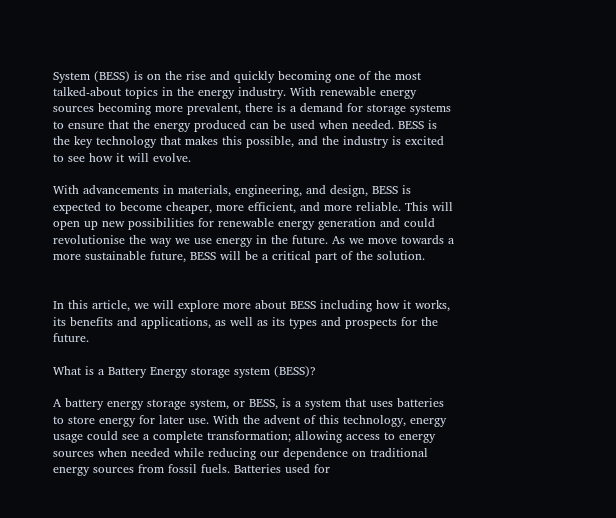System (BESS) is on the rise and quickly becoming one of the most talked-about topics in the energy industry. With renewable energy sources becoming more prevalent, there is a demand for storage systems to ensure that the energy produced can be used when needed. BESS is the key technology that makes this possible, and the industry is excited to see how it will evolve.

With advancements in materials, engineering, and design, BESS is expected to become cheaper, more efficient, and more reliable. This will open up new possibilities for renewable energy generation and could revolutionise the way we use energy in the future. As we move towards a more sustainable future, BESS will be a critical part of the solution.


In this article, we will explore more about BESS including how it works, its benefits and applications, as well as its types and prospects for the future.

What is a Battery Energy storage system (BESS)?

A battery energy storage system, or BESS, is a system that uses batteries to store energy for later use. With the advent of this technology, energy usage could see a complete transformation; allowing access to energy sources when needed while reducing our dependence on traditional energy sources from fossil fuels. Batteries used for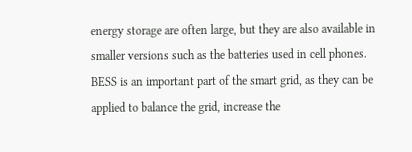energy storage are often large, but they are also available in smaller versions such as the batteries used in cell phones. BESS is an important part of the smart grid, as they can be applied to balance the grid, increase the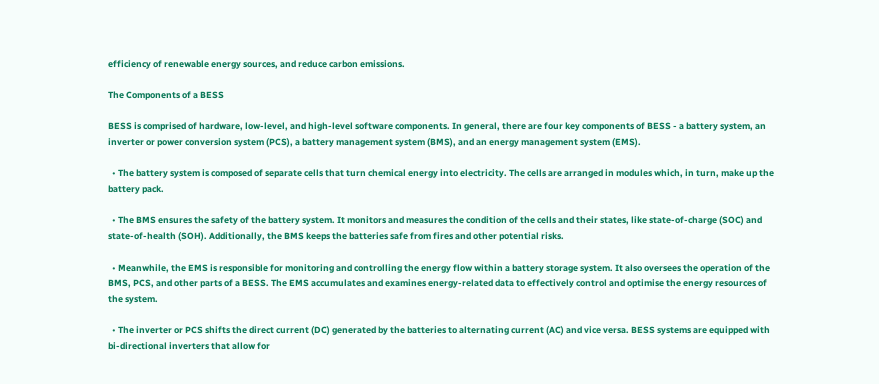efficiency of renewable energy sources, and reduce carbon emissions.

The Components of a BESS

BESS is comprised of hardware, low-level, and high-level software components. In general, there are four key components of BESS - a battery system, an inverter or power conversion system (PCS), a battery management system (BMS), and an energy management system (EMS).

  • The battery system is composed of separate cells that turn chemical energy into electricity. The cells are arranged in modules which, in turn, make up the battery pack.

  • The BMS ensures the safety of the battery system. It monitors and measures the condition of the cells and their states, like state-of-charge (SOC) and state-of-health (SOH). Additionally, the BMS keeps the batteries safe from fires and other potential risks.

  • Meanwhile, the EMS is responsible for monitoring and controlling the energy flow within a battery storage system. It also oversees the operation of the BMS, PCS, and other parts of a BESS. The EMS accumulates and examines energy-related data to effectively control and optimise the energy resources of the system.

  • The inverter or PCS shifts the direct current (DC) generated by the batteries to alternating current (AC) and vice versa. BESS systems are equipped with bi-directional inverters that allow for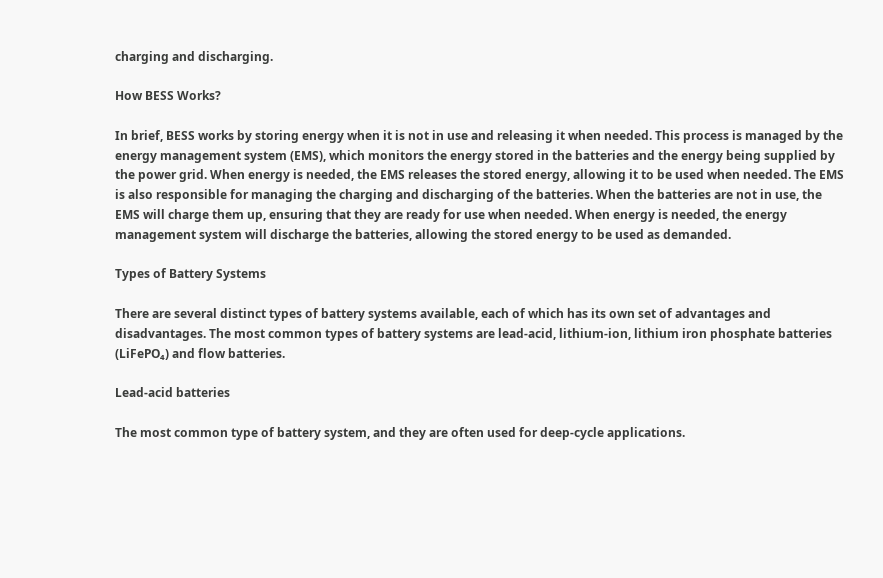charging and discharging.

How BESS Works?

In brief, BESS works by storing energy when it is not in use and releasing it when needed. This process is managed by the energy management system (EMS), which monitors the energy stored in the batteries and the energy being supplied by the power grid. When energy is needed, the EMS releases the stored energy, allowing it to be used when needed. The EMS is also responsible for managing the charging and discharging of the batteries. When the batteries are not in use, the EMS will charge them up, ensuring that they are ready for use when needed. When energy is needed, the energy management system will discharge the batteries, allowing the stored energy to be used as demanded.

Types of Battery Systems

There are several distinct types of battery systems available, each of which has its own set of advantages and disadvantages. The most common types of battery systems are lead-acid, lithium-ion, lithium iron phosphate batteries (LiFePO₄) and flow batteries.

Lead-acid batteries

The most common type of battery system, and they are often used for deep-cycle applications.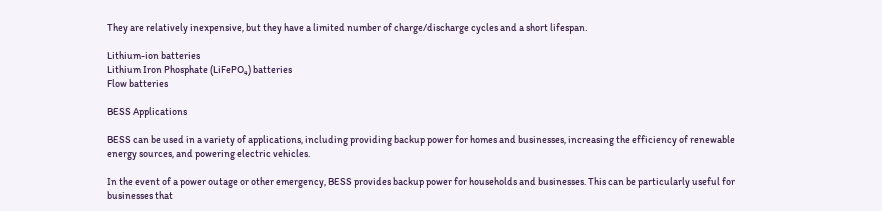They are relatively inexpensive, but they have a limited number of charge/discharge cycles and a short lifespan.

Lithium-ion batteries
Lithium Iron Phosphate (LiFePO₄) batteries
Flow batteries

BESS Applications

BESS can be used in a variety of applications, including providing backup power for homes and businesses, increasing the efficiency of renewable energy sources, and powering electric vehicles.

In the event of a power outage or other emergency, BESS provides backup power for households and businesses. This can be particularly useful for businesses that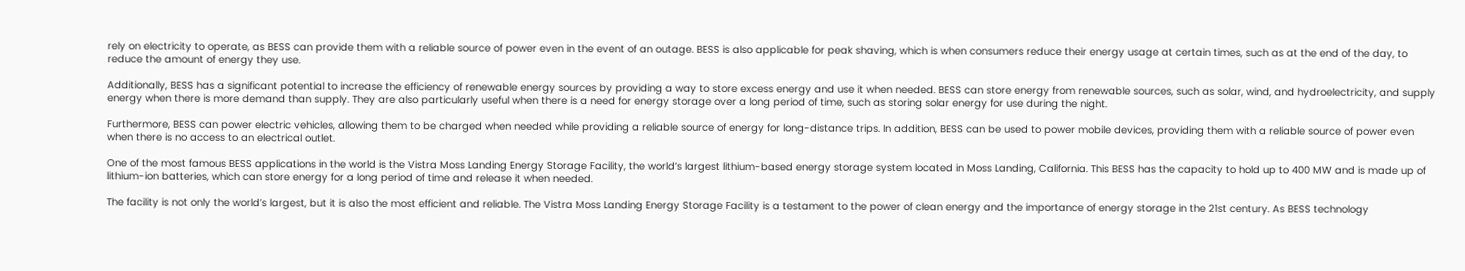rely on electricity to operate, as BESS can provide them with a reliable source of power even in the event of an outage. BESS is also applicable for peak shaving, which is when consumers reduce their energy usage at certain times, such as at the end of the day, to reduce the amount of energy they use.

Additionally, BESS has a significant potential to increase the efficiency of renewable energy sources by providing a way to store excess energy and use it when needed. BESS can store energy from renewable sources, such as solar, wind, and hydroelectricity, and supply energy when there is more demand than supply. They are also particularly useful when there is a need for energy storage over a long period of time, such as storing solar energy for use during the night.

Furthermore, BESS can power electric vehicles, allowing them to be charged when needed while providing a reliable source of energy for long-distance trips. In addition, BESS can be used to power mobile devices, providing them with a reliable source of power even when there is no access to an electrical outlet.

One of the most famous BESS applications in the world is the Vistra Moss Landing Energy Storage Facility, the world’s largest lithium-based energy storage system located in Moss Landing, California. This BESS has the capacity to hold up to 400 MW and is made up of lithium-ion batteries, which can store energy for a long period of time and release it when needed.

The facility is not only the world’s largest, but it is also the most efficient and reliable. The Vistra Moss Landing Energy Storage Facility is a testament to the power of clean energy and the importance of energy storage in the 21st century. As BESS technology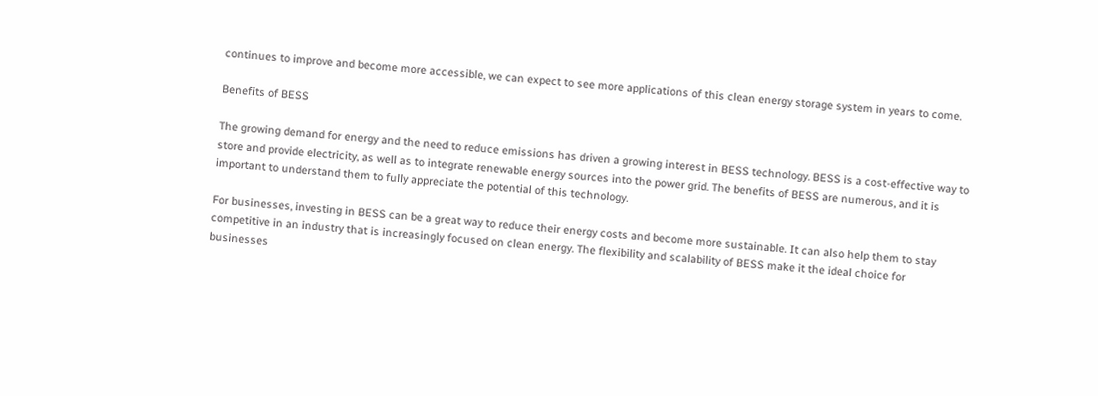continues to improve and become more accessible, we can expect to see more applications of this clean energy storage system in years to come.

Benefits of BESS

The growing demand for energy and the need to reduce emissions has driven a growing interest in BESS technology. BESS is a cost-effective way to store and provide electricity, as well as to integrate renewable energy sources into the power grid. The benefits of BESS are numerous, and it is important to understand them to fully appreciate the potential of this technology.

For businesses, investing in BESS can be a great way to reduce their energy costs and become more sustainable. It can also help them to stay competitive in an industry that is increasingly focused on clean energy. The flexibility and scalability of BESS make it the ideal choice for businesses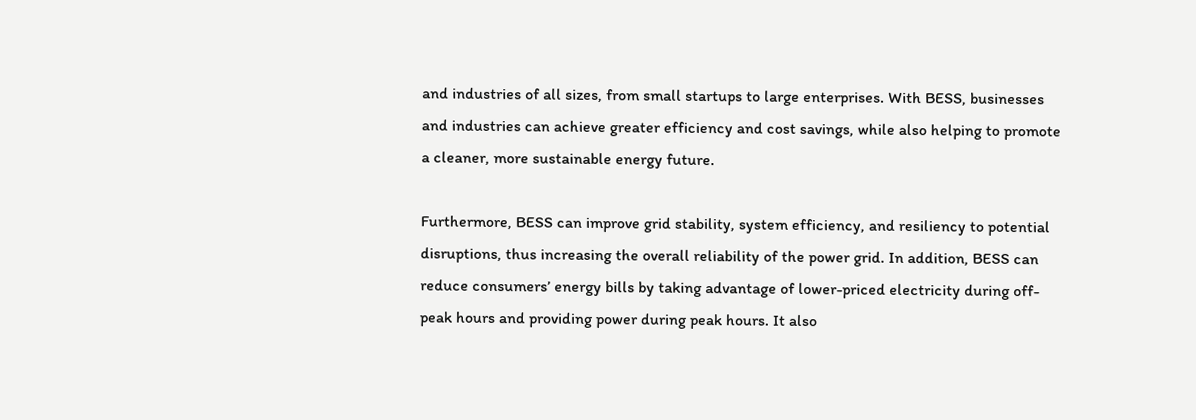and industries of all sizes, from small startups to large enterprises. With BESS, businesses and industries can achieve greater efficiency and cost savings, while also helping to promote a cleaner, more sustainable energy future.

Furthermore, BESS can improve grid stability, system efficiency, and resiliency to potential disruptions, thus increasing the overall reliability of the power grid. In addition, BESS can reduce consumers’ energy bills by taking advantage of lower-priced electricity during off-peak hours and providing power during peak hours. It also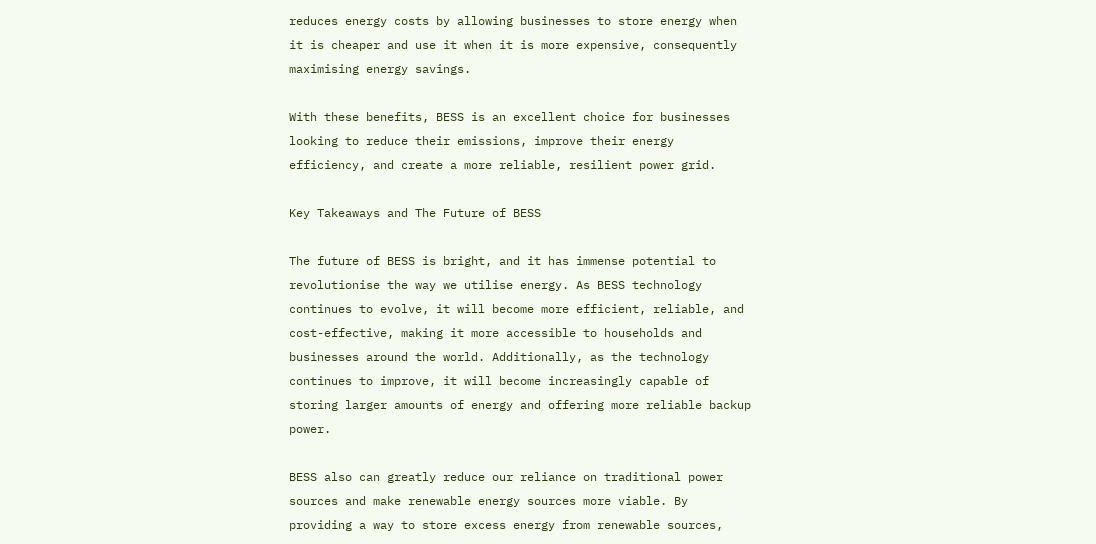reduces energy costs by allowing businesses to store energy when it is cheaper and use it when it is more expensive, consequently maximising energy savings.

With these benefits, BESS is an excellent choice for businesses looking to reduce their emissions, improve their energy efficiency, and create a more reliable, resilient power grid.

Key Takeaways and The Future of BESS

The future of BESS is bright, and it has immense potential to revolutionise the way we utilise energy. As BESS technology continues to evolve, it will become more efficient, reliable, and cost-effective, making it more accessible to households and businesses around the world. Additionally, as the technology continues to improve, it will become increasingly capable of storing larger amounts of energy and offering more reliable backup power.

BESS also can greatly reduce our reliance on traditional power sources and make renewable energy sources more viable. By providing a way to store excess energy from renewable sources,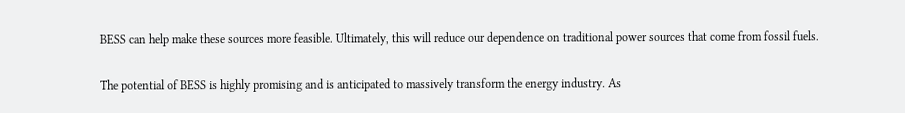BESS can help make these sources more feasible. Ultimately, this will reduce our dependence on traditional power sources that come from fossil fuels.

The potential of BESS is highly promising and is anticipated to massively transform the energy industry. As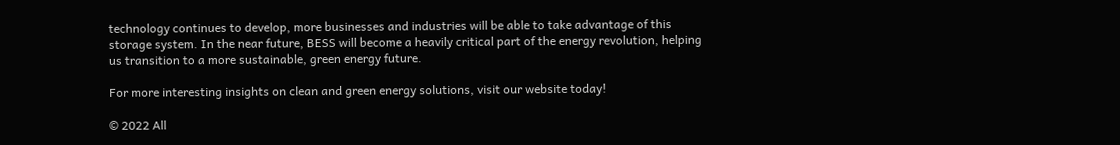technology continues to develop, more businesses and industries will be able to take advantage of this storage system. In the near future, BESS will become a heavily critical part of the energy revolution, helping us transition to a more sustainable, green energy future.

For more interesting insights on clean and green energy solutions, visit our website today!

© 2022 All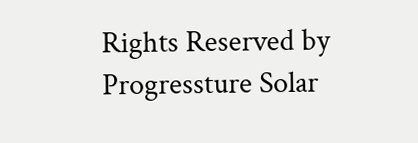Rights Reserved by Progressture Solar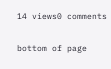14 views0 comments


bottom of page